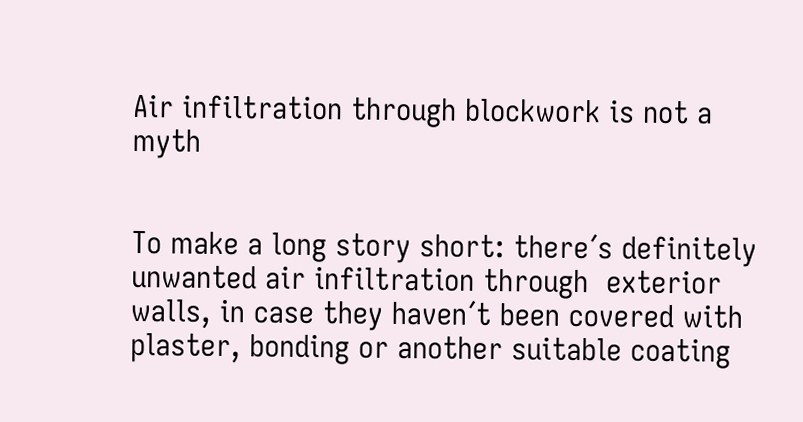Air infiltration through blockwork is not a myth


To make a long story short: there´s definitely unwanted air infiltration through  exterior walls, in case they haven´t been covered with plaster, bonding or another suitable coating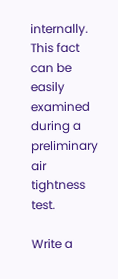internally. This fact can be easily examined during a preliminary air tightness test.

Write a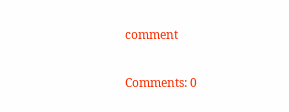comment

Comments: 0